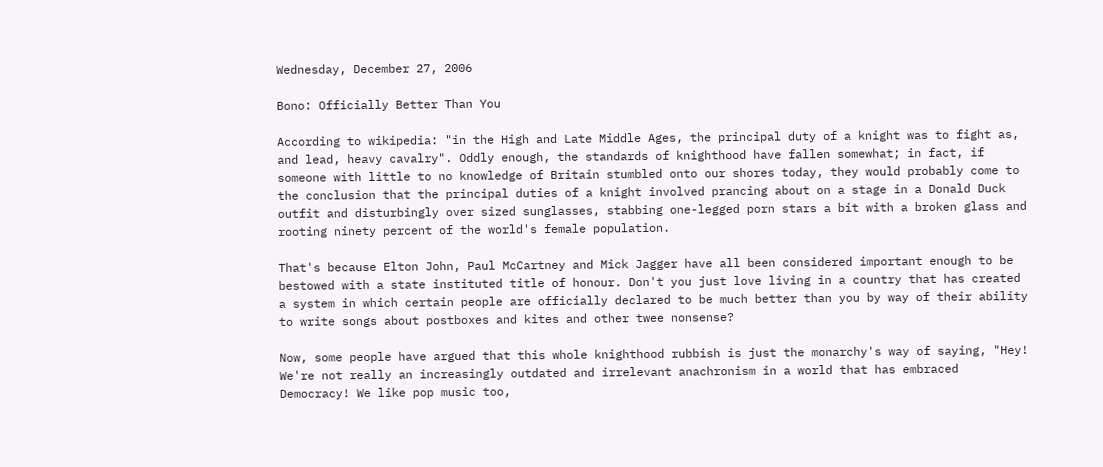Wednesday, December 27, 2006

Bono: Officially Better Than You

According to wikipedia: "in the High and Late Middle Ages, the principal duty of a knight was to fight as, and lead, heavy cavalry". Oddly enough, the standards of knighthood have fallen somewhat; in fact, if someone with little to no knowledge of Britain stumbled onto our shores today, they would probably come to the conclusion that the principal duties of a knight involved prancing about on a stage in a Donald Duck outfit and disturbingly over sized sunglasses, stabbing one-legged porn stars a bit with a broken glass and rooting ninety percent of the world's female population.

That's because Elton John, Paul McCartney and Mick Jagger have all been considered important enough to be bestowed with a state instituted title of honour. Don't you just love living in a country that has created a system in which certain people are officially declared to be much better than you by way of their ability to write songs about postboxes and kites and other twee nonsense?

Now, some people have argued that this whole knighthood rubbish is just the monarchy's way of saying, "Hey! We're not really an increasingly outdated and irrelevant anachronism in a world that has embraced Democracy! We like pop music too,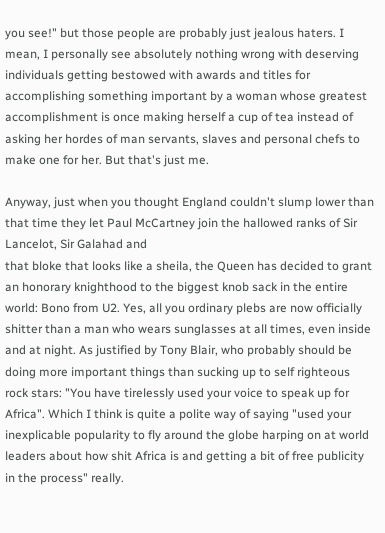you see!" but those people are probably just jealous haters. I mean, I personally see absolutely nothing wrong with deserving individuals getting bestowed with awards and titles for accomplishing something important by a woman whose greatest accomplishment is once making herself a cup of tea instead of asking her hordes of man servants, slaves and personal chefs to make one for her. But that's just me.

Anyway, just when you thought England couldn't slump lower than that time they let Paul McCartney join the hallowed ranks of Sir Lancelot, Sir Galahad and
that bloke that looks like a sheila, the Queen has decided to grant an honorary knighthood to the biggest knob sack in the entire world: Bono from U2. Yes, all you ordinary plebs are now officially shitter than a man who wears sunglasses at all times, even inside and at night. As justified by Tony Blair, who probably should be doing more important things than sucking up to self righteous rock stars: "You have tirelessly used your voice to speak up for Africa". Which I think is quite a polite way of saying "used your inexplicable popularity to fly around the globe harping on at world leaders about how shit Africa is and getting a bit of free publicity in the process" really.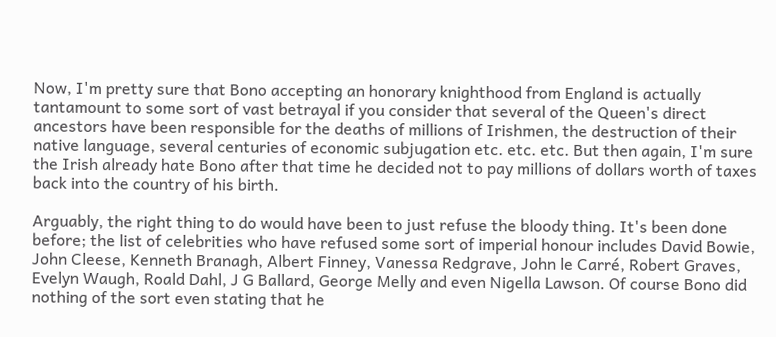Now, I'm pretty sure that Bono accepting an honorary knighthood from England is actually tantamount to some sort of vast betrayal if you consider that several of the Queen's direct ancestors have been responsible for the deaths of millions of Irishmen, the destruction of their native language, several centuries of economic subjugation etc. etc. etc. But then again, I'm sure the Irish already hate Bono after that time he decided not to pay millions of dollars worth of taxes back into the country of his birth.

Arguably, the right thing to do would have been to just refuse the bloody thing. It's been done before; the list of celebrities who have refused some sort of imperial honour includes David Bowie, John Cleese, Kenneth Branagh, Albert Finney, Vanessa Redgrave, John le Carré, Robert Graves, Evelyn Waugh, Roald Dahl, J G Ballard, George Melly and even Nigella Lawson. Of course Bono did nothing of the sort even stating that he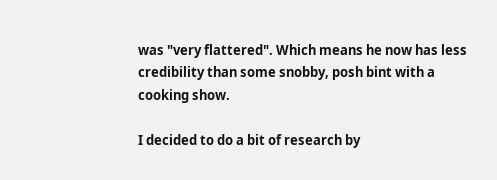was "very flattered". Which means he now has less credibility than some snobby, posh bint with a cooking show.

I decided to do a bit of research by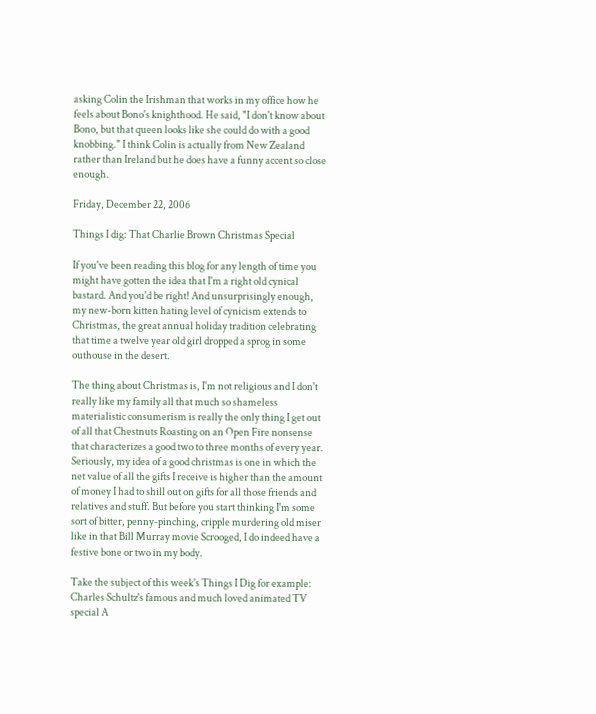asking Colin the Irishman that works in my office how he feels about Bono's knighthood. He said, "I don't know about Bono, but that queen looks like she could do with a good knobbing." I think Colin is actually from New Zealand rather than Ireland but he does have a funny accent so close enough.

Friday, December 22, 2006

Things I dig: That Charlie Brown Christmas Special

If you've been reading this blog for any length of time you might have gotten the idea that I'm a right old cynical bastard. And you'd be right! And unsurprisingly enough, my new-born kitten hating level of cynicism extends to Christmas, the great annual holiday tradition celebrating that time a twelve year old girl dropped a sprog in some outhouse in the desert.

The thing about Christmas is, I'm not religious and I don't really like my family all that much so shameless materialistic consumerism is really the only thing I get out of all that Chestnuts Roasting on an Open Fire nonsense that characterizes a good two to three months of every year. Seriously, my idea of a good christmas is one in which the net value of all the gifts I receive is higher than the amount of money I had to shill out on gifts for all those friends and relatives and stuff. But before you start thinking I'm some sort of bitter, penny-pinching, cripple murdering old miser like in that Bill Murray movie Scrooged, I do indeed have a festive bone or two in my body.

Take the subject of this week's Things I Dig for example: Charles Schultz's famous and much loved animated TV special A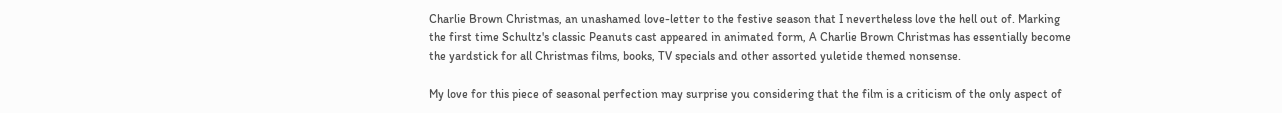Charlie Brown Christmas, an unashamed love-letter to the festive season that I nevertheless love the hell out of. Marking the first time Schultz's classic Peanuts cast appeared in animated form, A Charlie Brown Christmas has essentially become the yardstick for all Christmas films, books, TV specials and other assorted yuletide themed nonsense.

My love for this piece of seasonal perfection may surprise you considering that the film is a criticism of the only aspect of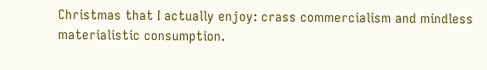Christmas that I actually enjoy: crass commercialism and mindless materialistic consumption.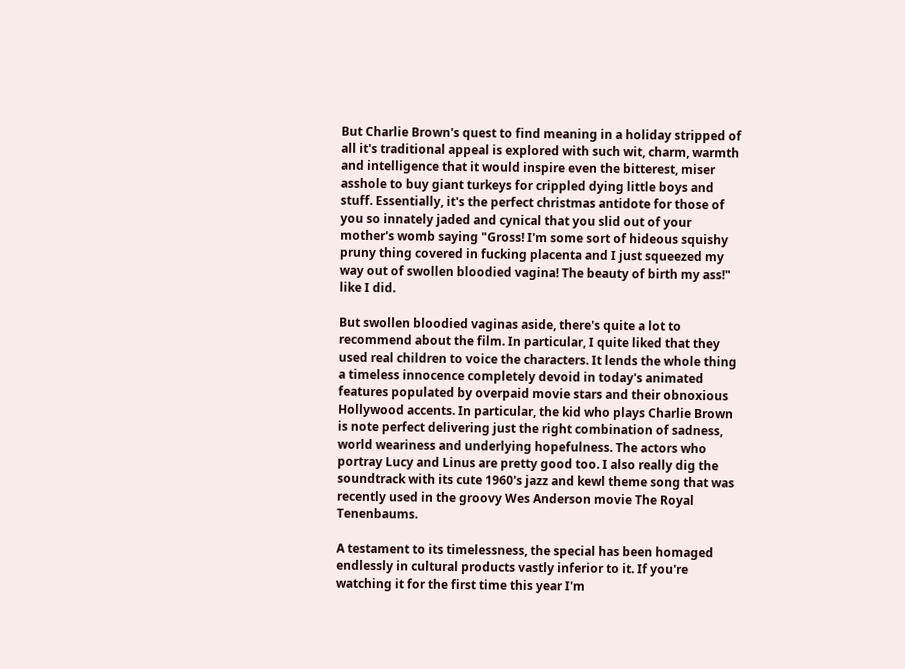But Charlie Brown's quest to find meaning in a holiday stripped of all it's traditional appeal is explored with such wit, charm, warmth and intelligence that it would inspire even the bitterest, miser asshole to buy giant turkeys for crippled dying little boys and stuff. Essentially, it's the perfect christmas antidote for those of you so innately jaded and cynical that you slid out of your mother's womb saying "Gross! I'm some sort of hideous squishy pruny thing covered in fucking placenta and I just squeezed my way out of swollen bloodied vagina! The beauty of birth my ass!" like I did.

But swollen bloodied vaginas aside, there's quite a lot to recommend about the film. In particular, I quite liked that they used real children to voice the characters. It lends the whole thing a timeless innocence completely devoid in today's animated features populated by overpaid movie stars and their obnoxious Hollywood accents. In particular, the kid who plays Charlie Brown is note perfect delivering just the right combination of sadness, world weariness and underlying hopefulness. The actors who portray Lucy and Linus are pretty good too. I also really dig the soundtrack with its cute 1960's jazz and kewl theme song that was recently used in the groovy Wes Anderson movie The Royal Tenenbaums.

A testament to its timelessness, the special has been homaged endlessly in cultural products vastly inferior to it. If you're watching it for the first time this year I'm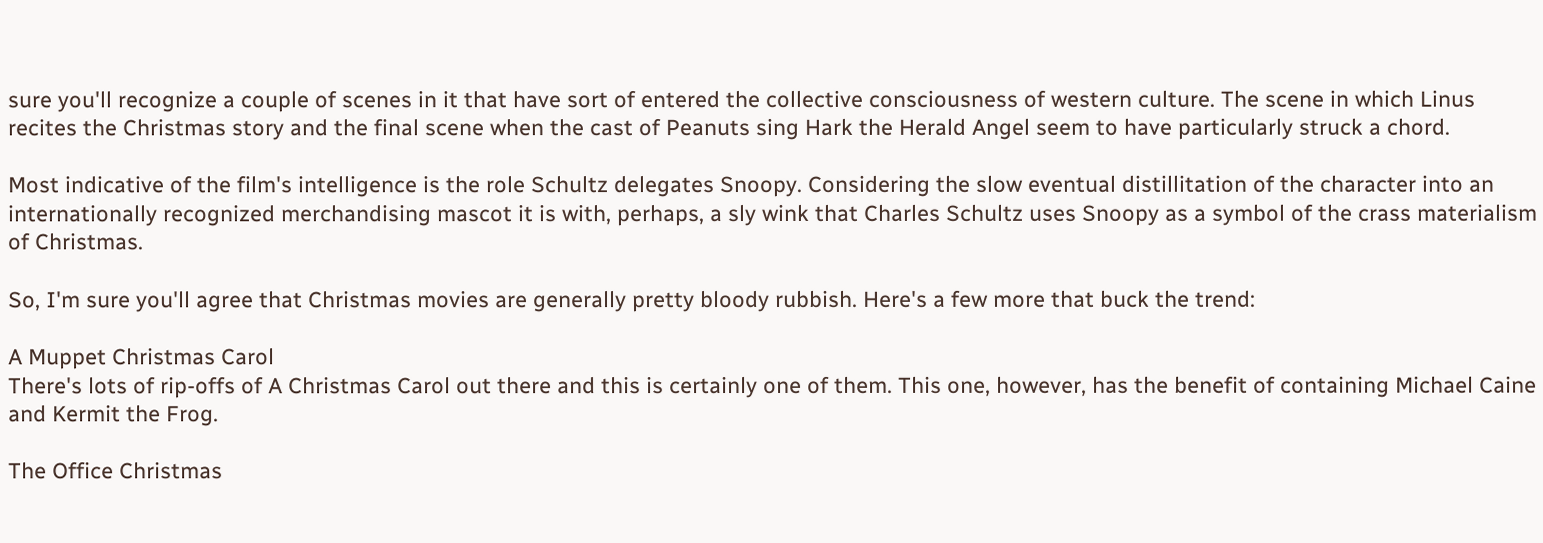sure you'll recognize a couple of scenes in it that have sort of entered the collective consciousness of western culture. The scene in which Linus recites the Christmas story and the final scene when the cast of Peanuts sing Hark the Herald Angel seem to have particularly struck a chord.

Most indicative of the film's intelligence is the role Schultz delegates Snoopy. Considering the slow eventual distillitation of the character into an internationally recognized merchandising mascot it is with, perhaps, a sly wink that Charles Schultz uses Snoopy as a symbol of the crass materialism of Christmas.

So, I'm sure you'll agree that Christmas movies are generally pretty bloody rubbish. Here's a few more that buck the trend:

A Muppet Christmas Carol
There's lots of rip-offs of A Christmas Carol out there and this is certainly one of them. This one, however, has the benefit of containing Michael Caine and Kermit the Frog.

The Office Christmas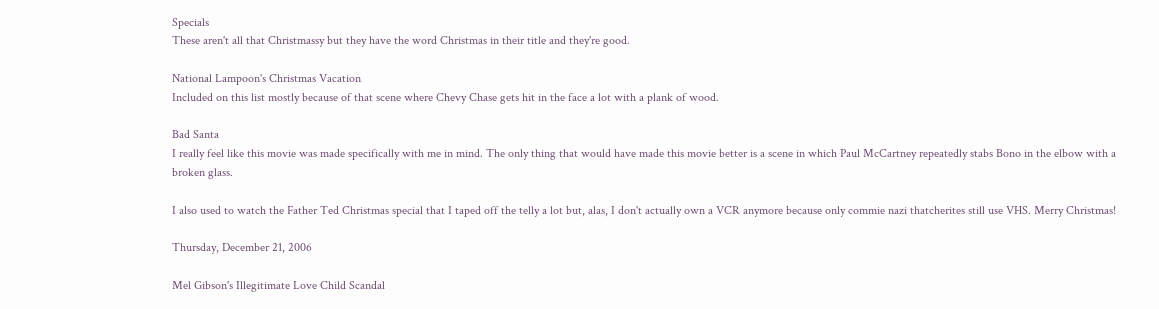Specials
These aren't all that Christmassy but they have the word Christmas in their title and they're good.

National Lampoon's Christmas Vacation
Included on this list mostly because of that scene where Chevy Chase gets hit in the face a lot with a plank of wood.

Bad Santa
I really feel like this movie was made specifically with me in mind. The only thing that would have made this movie better is a scene in which Paul McCartney repeatedly stabs Bono in the elbow with a broken glass.

I also used to watch the Father Ted Christmas special that I taped off the telly a lot but, alas, I don't actually own a VCR anymore because only commie nazi thatcherites still use VHS. Merry Christmas!

Thursday, December 21, 2006

Mel Gibson's Illegitimate Love Child Scandal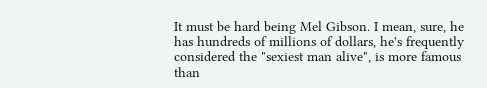It must be hard being Mel Gibson. I mean, sure, he has hundreds of millions of dollars, he's frequently considered the "sexiest man alive", is more famous than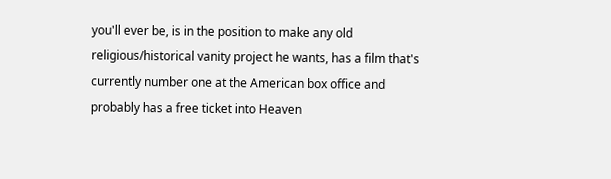you'll ever be, is in the position to make any old religious/historical vanity project he wants, has a film that's currently number one at the American box office and probably has a free ticket into Heaven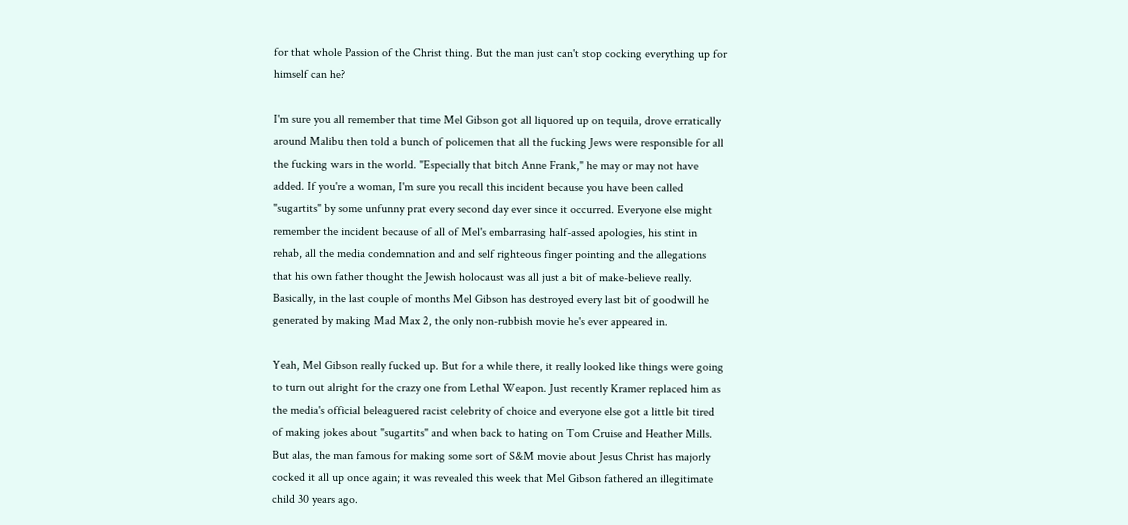for that whole Passion of the Christ thing. But the man just can't stop cocking everything up for himself can he?

I'm sure you all remember that time Mel Gibson got all liquored up on tequila, drove erratically around Malibu then told a bunch of policemen that all the fucking Jews were responsible for all the fucking wars in the world. "Especially that bitch Anne Frank," he may or may not have added. If you're a woman, I'm sure you recall this incident because you have been called "sugartits" by some unfunny prat every second day ever since it occurred. Everyone else might remember the incident because of all of Mel's embarrasing half-assed apologies, his stint in rehab, all the media condemnation and and self righteous finger pointing and the allegations that his own father thought the Jewish holocaust was all just a bit of make-believe really. Basically, in the last couple of months Mel Gibson has destroyed every last bit of goodwill he generated by making Mad Max 2, the only non-rubbish movie he's ever appeared in.

Yeah, Mel Gibson really fucked up. But for a while there, it really looked like things were going to turn out alright for the crazy one from Lethal Weapon. Just recently Kramer replaced him as the media's official beleaguered racist celebrity of choice and everyone else got a little bit tired of making jokes about "sugartits" and when back to hating on Tom Cruise and Heather Mills. But alas, the man famous for making some sort of S&M movie about Jesus Christ has majorly cocked it all up once again; it was revealed this week that Mel Gibson fathered an illegitimate child 30 years ago.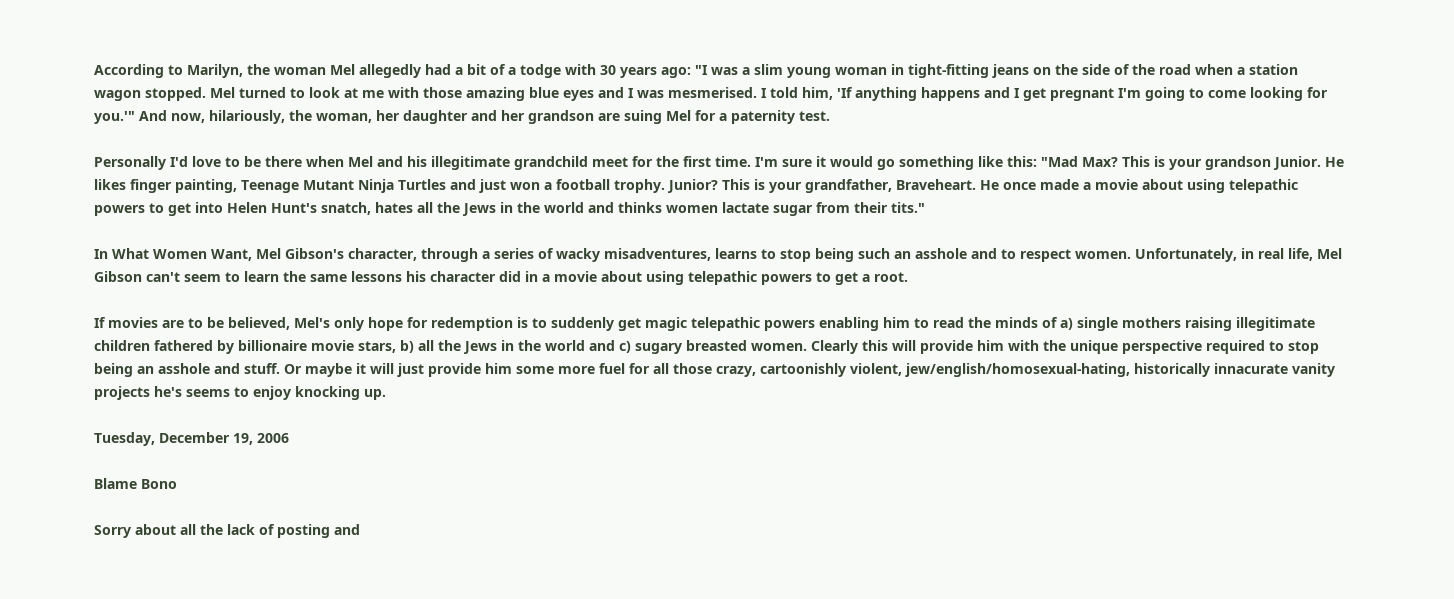According to Marilyn, the woman Mel allegedly had a bit of a todge with 30 years ago: "I was a slim young woman in tight-fitting jeans on the side of the road when a station wagon stopped. Mel turned to look at me with those amazing blue eyes and I was mesmerised. I told him, 'If anything happens and I get pregnant I'm going to come looking for you.'" And now, hilariously, the woman, her daughter and her grandson are suing Mel for a paternity test.

Personally I'd love to be there when Mel and his illegitimate grandchild meet for the first time. I'm sure it would go something like this: "Mad Max? This is your grandson Junior. He likes finger painting, Teenage Mutant Ninja Turtles and just won a football trophy. Junior? This is your grandfather, Braveheart. He once made a movie about using telepathic powers to get into Helen Hunt's snatch, hates all the Jews in the world and thinks women lactate sugar from their tits."

In What Women Want, Mel Gibson's character, through a series of wacky misadventures, learns to stop being such an asshole and to respect women. Unfortunately, in real life, Mel Gibson can't seem to learn the same lessons his character did in a movie about using telepathic powers to get a root.

If movies are to be believed, Mel's only hope for redemption is to suddenly get magic telepathic powers enabling him to read the minds of a) single mothers raising illegitimate children fathered by billionaire movie stars, b) all the Jews in the world and c) sugary breasted women. Clearly this will provide him with the unique perspective required to stop being an asshole and stuff. Or maybe it will just provide him some more fuel for all those crazy, cartoonishly violent, jew/english/homosexual-hating, historically innacurate vanity projects he's seems to enjoy knocking up.

Tuesday, December 19, 2006

Blame Bono

Sorry about all the lack of posting and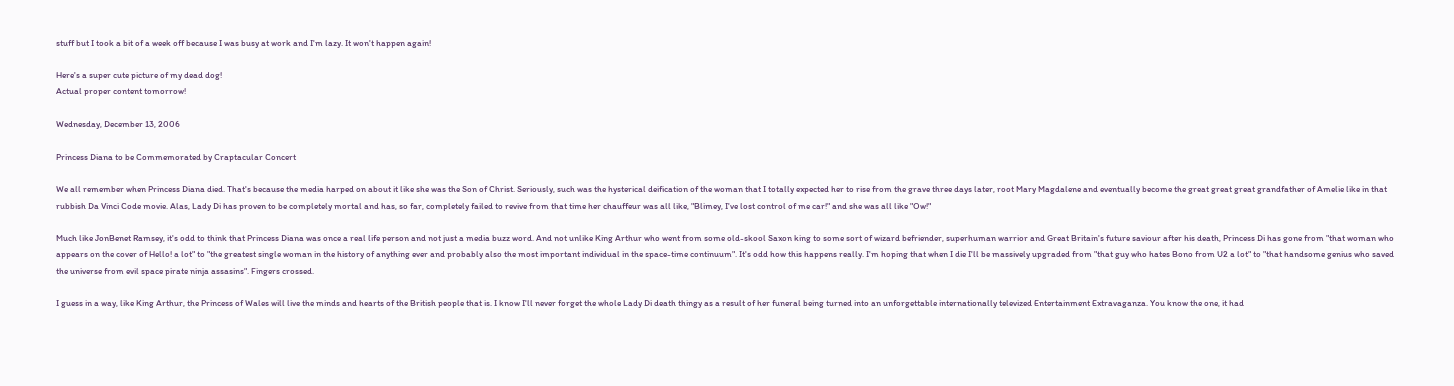stuff but I took a bit of a week off because I was busy at work and I'm lazy. It won't happen again!

Here's a super cute picture of my dead dog!
Actual proper content tomorrow!

Wednesday, December 13, 2006

Princess Diana to be Commemorated by Craptacular Concert

We all remember when Princess Diana died. That's because the media harped on about it like she was the Son of Christ. Seriously, such was the hysterical deification of the woman that I totally expected her to rise from the grave three days later, root Mary Magdalene and eventually become the great great great grandfather of Amelie like in that rubbish Da Vinci Code movie. Alas, Lady Di has proven to be completely mortal and has, so far, completely failed to revive from that time her chauffeur was all like, "Blimey, I've lost control of me car!" and she was all like "Ow!"

Much like JonBenet Ramsey, it's odd to think that Princess Diana was once a real life person and not just a media buzz word. And not unlike King Arthur who went from some old-skool Saxon king to some sort of wizard befriender, superhuman warrior and Great Britain's future saviour after his death, Princess Di has gone from "that woman who appears on the cover of Hello! a lot" to "the greatest single woman in the history of anything ever and probably also the most important individual in the space-time continuum". It's odd how this happens really. I'm hoping that when I die I'll be massively upgraded from "that guy who hates Bono from U2 a lot" to "that handsome genius who saved the universe from evil space pirate ninja assasins". Fingers crossed.

I guess in a way, like King Arthur, the Princess of Wales will live the minds and hearts of the British people that is. I know I'll never forget the whole Lady Di death thingy as a result of her funeral being turned into an unforgettable internationally televized Entertainment Extravaganza. You know the one, it had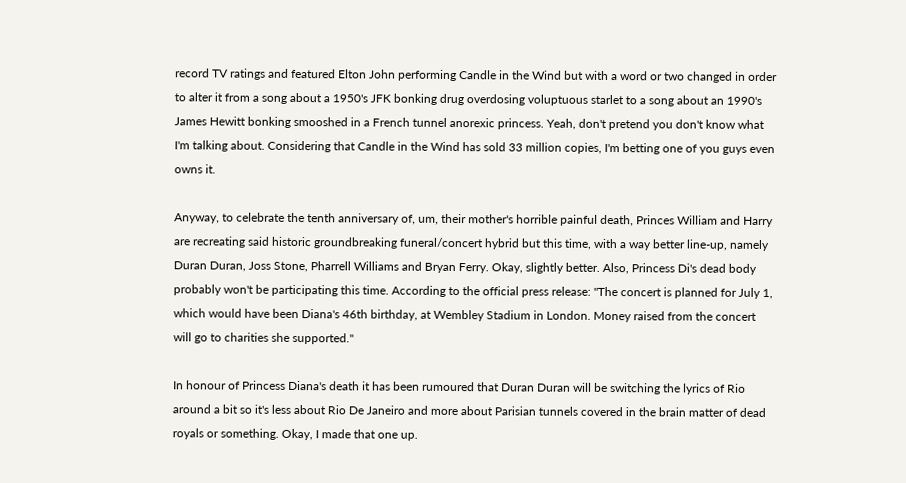record TV ratings and featured Elton John performing Candle in the Wind but with a word or two changed in order to alter it from a song about a 1950's JFK bonking drug overdosing voluptuous starlet to a song about an 1990's James Hewitt bonking smooshed in a French tunnel anorexic princess. Yeah, don't pretend you don't know what I'm talking about. Considering that Candle in the Wind has sold 33 million copies, I'm betting one of you guys even owns it.

Anyway, to celebrate the tenth anniversary of, um, their mother's horrible painful death, Princes William and Harry are recreating said historic groundbreaking funeral/concert hybrid but this time, with a way better line-up, namely Duran Duran, Joss Stone, Pharrell Williams and Bryan Ferry. Okay, slightly better. Also, Princess Di's dead body probably won't be participating this time. According to the official press release: "The concert is planned for July 1, which would have been Diana's 46th birthday, at Wembley Stadium in London. Money raised from the concert will go to charities she supported."

In honour of Princess Diana's death it has been rumoured that Duran Duran will be switching the lyrics of Rio around a bit so it's less about Rio De Janeiro and more about Parisian tunnels covered in the brain matter of dead royals or something. Okay, I made that one up.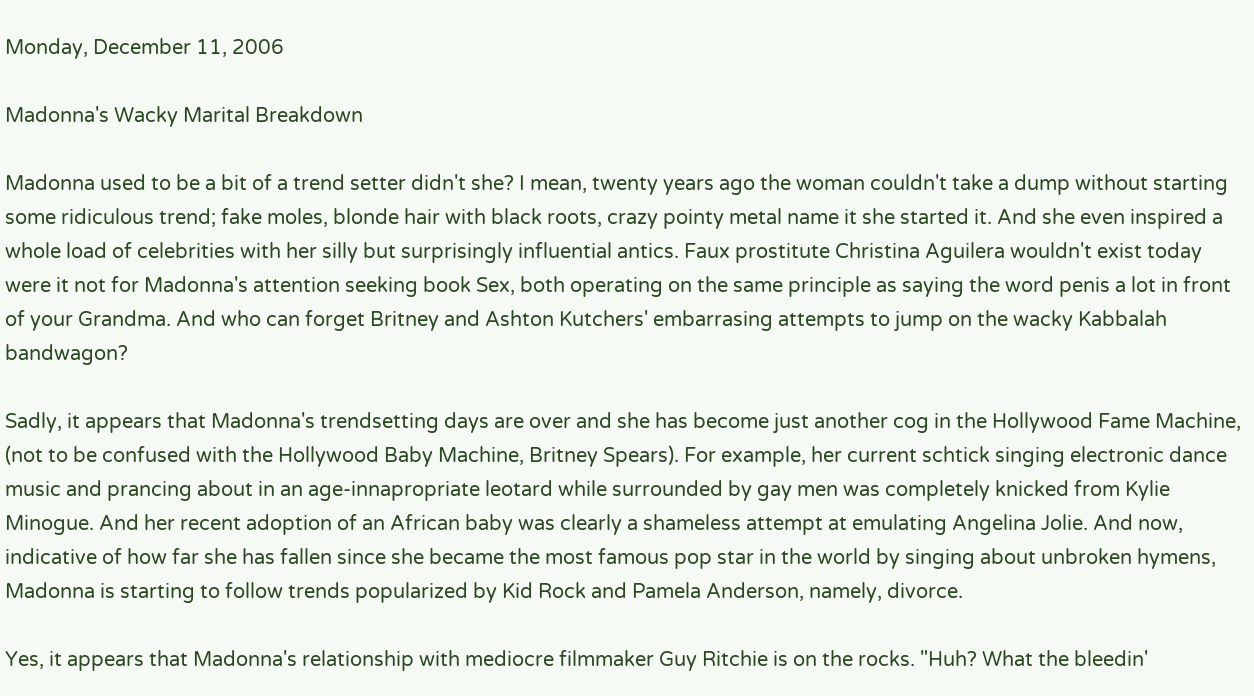Monday, December 11, 2006

Madonna's Wacky Marital Breakdown

Madonna used to be a bit of a trend setter didn't she? I mean, twenty years ago the woman couldn't take a dump without starting some ridiculous trend; fake moles, blonde hair with black roots, crazy pointy metal name it she started it. And she even inspired a whole load of celebrities with her silly but surprisingly influential antics. Faux prostitute Christina Aguilera wouldn't exist today were it not for Madonna's attention seeking book Sex, both operating on the same principle as saying the word penis a lot in front of your Grandma. And who can forget Britney and Ashton Kutchers' embarrasing attempts to jump on the wacky Kabbalah bandwagon?

Sadly, it appears that Madonna's trendsetting days are over and she has become just another cog in the Hollywood Fame Machine, (not to be confused with the Hollywood Baby Machine, Britney Spears). For example, her current schtick singing electronic dance music and prancing about in an age-innapropriate leotard while surrounded by gay men was completely knicked from Kylie Minogue. And her recent adoption of an African baby was clearly a shameless attempt at emulating Angelina Jolie. And now, indicative of how far she has fallen since she became the most famous pop star in the world by singing about unbroken hymens, Madonna is starting to follow trends popularized by Kid Rock and Pamela Anderson, namely, divorce.

Yes, it appears that Madonna's relationship with mediocre filmmaker Guy Ritchie is on the rocks. "Huh? What the bleedin'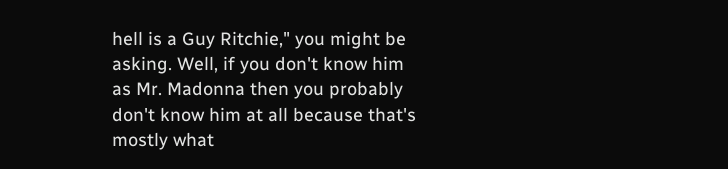hell is a Guy Ritchie," you might be asking. Well, if you don't know him as Mr. Madonna then you probably don't know him at all because that's mostly what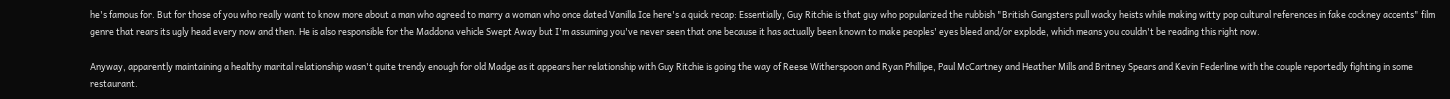he's famous for. But for those of you who really want to know more about a man who agreed to marry a woman who once dated Vanilla Ice here's a quick recap: Essentially, Guy Ritchie is that guy who popularized the rubbish "British Gangsters pull wacky heists while making witty pop cultural references in fake cockney accents" film genre that rears its ugly head every now and then. He is also responsible for the Maddona vehicle Swept Away but I'm assuming you've never seen that one because it has actually been known to make peoples' eyes bleed and/or explode, which means you couldn't be reading this right now.

Anyway, apparently maintaining a healthy marital relationship wasn't quite trendy enough for old Madge as it appears her relationship with Guy Ritchie is going the way of Reese Witherspoon and Ryan Phillipe, Paul McCartney and Heather Mills and Britney Spears and Kevin Federline with the couple reportedly fighting in some restaurant.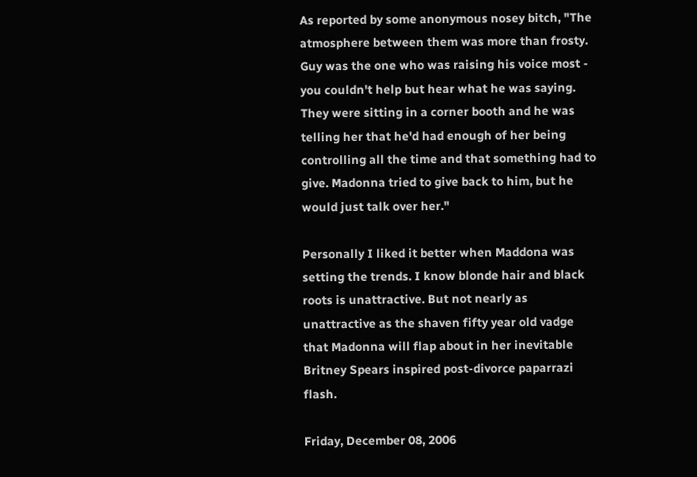As reported by some anonymous nosey bitch, "The atmosphere between them was more than frosty. Guy was the one who was raising his voice most - you couldn't help but hear what he was saying. They were sitting in a corner booth and he was telling her that he'd had enough of her being controlling all the time and that something had to give. Madonna tried to give back to him, but he would just talk over her."

Personally I liked it better when Maddona was setting the trends. I know blonde hair and black roots is unattractive. But not nearly as unattractive as the shaven fifty year old vadge that Madonna will flap about in her inevitable Britney Spears inspired post-divorce paparrazi flash.

Friday, December 08, 2006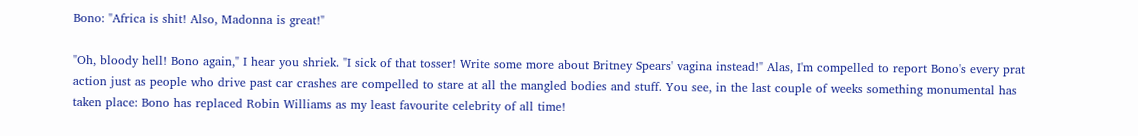Bono: "Africa is shit! Also, Madonna is great!"

"Oh, bloody hell! Bono again," I hear you shriek. "I sick of that tosser! Write some more about Britney Spears' vagina instead!" Alas, I'm compelled to report Bono's every prat action just as people who drive past car crashes are compelled to stare at all the mangled bodies and stuff. You see, in the last couple of weeks something monumental has taken place: Bono has replaced Robin Williams as my least favourite celebrity of all time!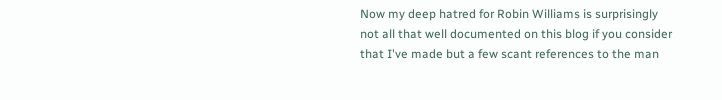Now my deep hatred for Robin Williams is surprisingly not all that well documented on this blog if you consider that I've made but a few scant references to the man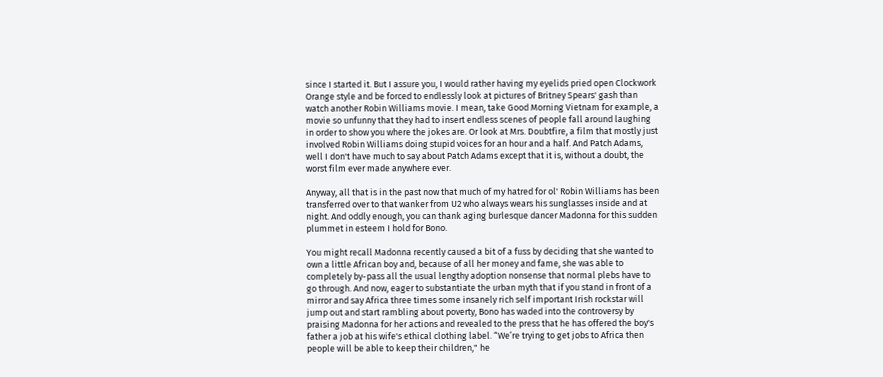since I started it. But I assure you, I would rather having my eyelids pried open Clockwork Orange style and be forced to endlessly look at pictures of Britney Spears' gash than watch another Robin Williams movie. I mean, take Good Morning Vietnam for example, a movie so unfunny that they had to insert endless scenes of people fall around laughing in order to show you where the jokes are. Or look at Mrs. Doubtfire, a film that mostly just involved Robin Williams doing stupid voices for an hour and a half. And Patch Adams, well I don't have much to say about Patch Adams except that it is, without a doubt, the worst film ever made anywhere ever.

Anyway, all that is in the past now that much of my hatred for ol' Robin Williams has been transferred over to that wanker from U2 who always wears his sunglasses inside and at night. And oddly enough, you can thank aging burlesque dancer Madonna for this sudden plummet in esteem I hold for Bono.

You might recall Madonna recently caused a bit of a fuss by deciding that she wanted to own a little African boy and, because of all her money and fame, she was able to completely by-pass all the usual lengthy adoption nonsense that normal plebs have to go through. And now, eager to substantiate the urban myth that if you stand in front of a mirror and say Africa three times some insanely rich self important Irish rockstar will jump out and start rambling about poverty, Bono has waded into the controversy by praising Madonna for her actions and revealed to the press that he has offered the boy's father a job at his wife's ethical clothing label. “We’re trying to get jobs to Africa then people will be able to keep their children," he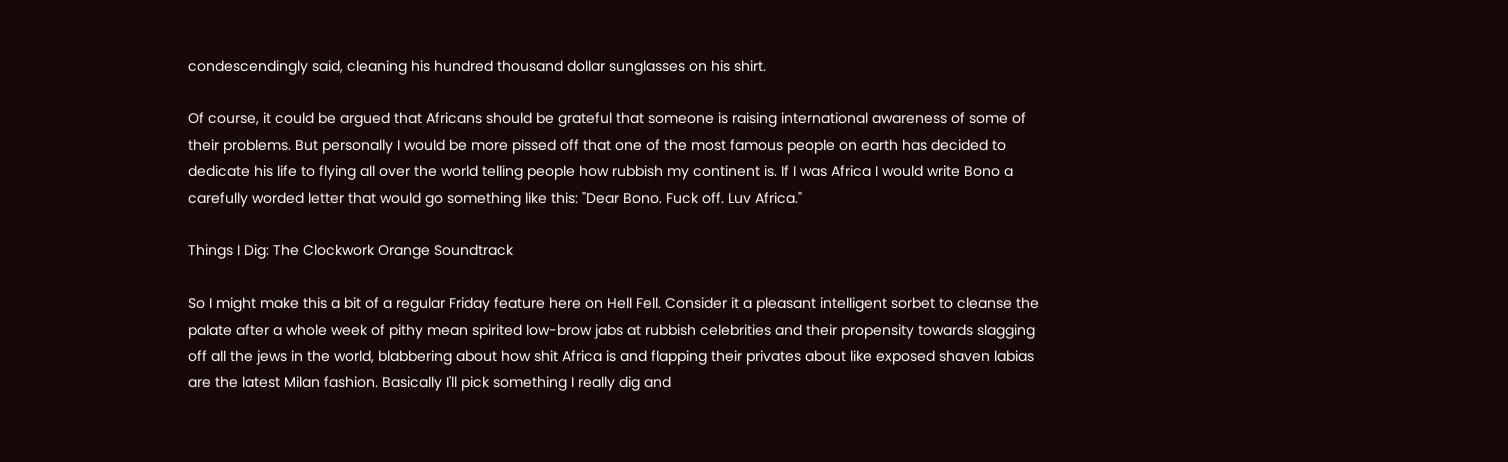condescendingly said, cleaning his hundred thousand dollar sunglasses on his shirt.

Of course, it could be argued that Africans should be grateful that someone is raising international awareness of some of their problems. But personally I would be more pissed off that one of the most famous people on earth has decided to dedicate his life to flying all over the world telling people how rubbish my continent is. If I was Africa I would write Bono a carefully worded letter that would go something like this: "Dear Bono. Fuck off. Luv Africa."

Things I Dig: The Clockwork Orange Soundtrack

So I might make this a bit of a regular Friday feature here on Hell Fell. Consider it a pleasant intelligent sorbet to cleanse the palate after a whole week of pithy mean spirited low-brow jabs at rubbish celebrities and their propensity towards slagging off all the jews in the world, blabbering about how shit Africa is and flapping their privates about like exposed shaven labias are the latest Milan fashion. Basically I'll pick something I really dig and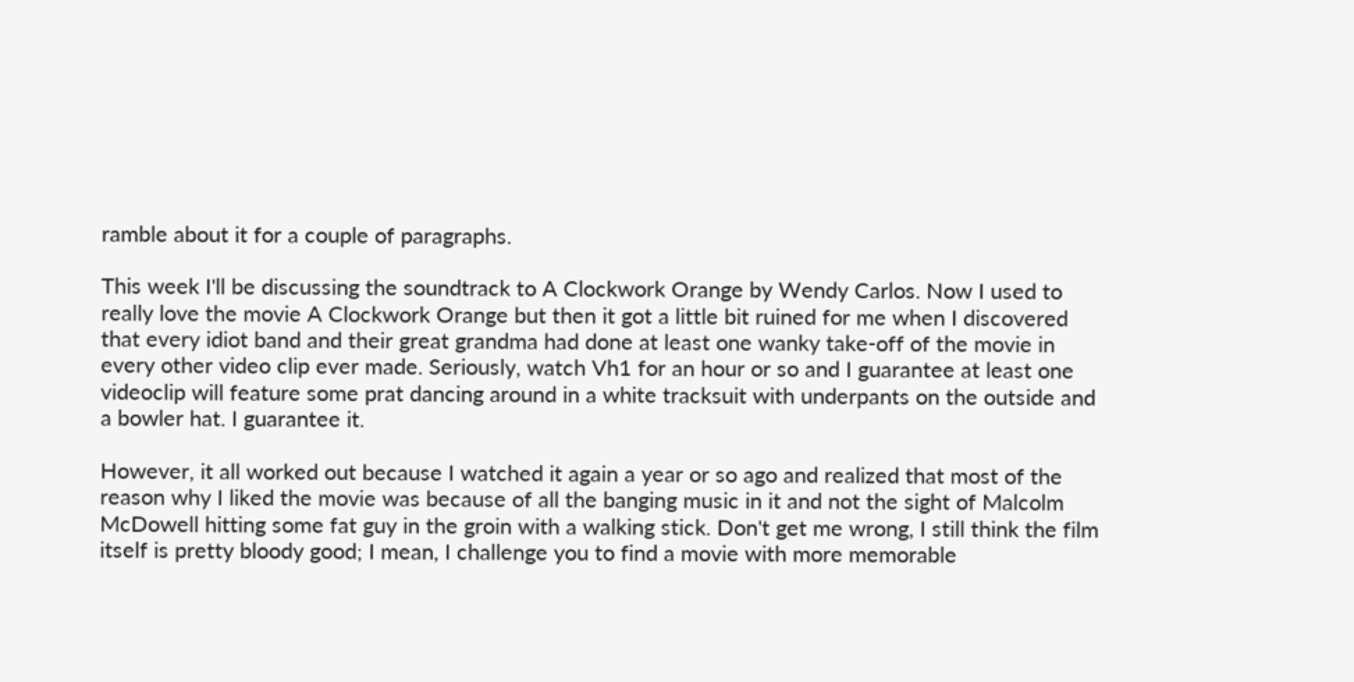ramble about it for a couple of paragraphs.

This week I'll be discussing the soundtrack to A Clockwork Orange by Wendy Carlos. Now I used to really love the movie A Clockwork Orange but then it got a little bit ruined for me when I discovered that every idiot band and their great grandma had done at least one wanky take-off of the movie in every other video clip ever made. Seriously, watch Vh1 for an hour or so and I guarantee at least one videoclip will feature some prat dancing around in a white tracksuit with underpants on the outside and a bowler hat. I guarantee it.

However, it all worked out because I watched it again a year or so ago and realized that most of the reason why I liked the movie was because of all the banging music in it and not the sight of Malcolm McDowell hitting some fat guy in the groin with a walking stick. Don't get me wrong, I still think the film itself is pretty bloody good; I mean, I challenge you to find a movie with more memorable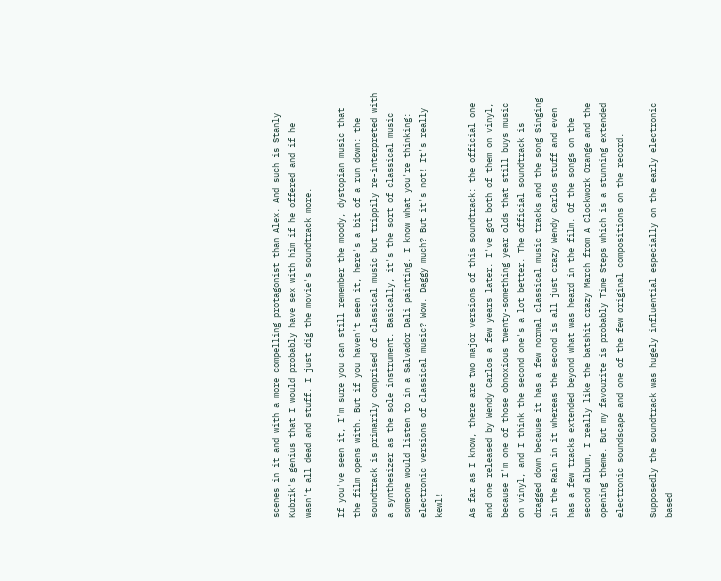scenes in it and with a more compelling protagonist than Alex. And such is Stanly Kubrik's genius that I would probably have sex with him if he offered and if he wasn't all dead and stuff. I just dig the movie's soundtrack more.

If you've seen it, I'm sure you can still remember the moody, dystopian music that the film opens with. But if you haven't seen it, here's a bit of a run down: the soundtrack is primarily comprised of classical music but trippily re-interpreted with a synthesizer as the sole instrument. Basically, it's the sort of classical music someone would listen to in a Salvador Dali painting. I know what you're thinking: electronic versions of classical music? Wow. Daggy much? But it's not! It's really kewl!

As far as I know, there are two major versions of this soundtrack: the official one and one released by Wendy Carlos a few years later. I've got both of them on vinyl, because I'm one of those obnoxious twenty-something year olds that still buys music on vinyl, and I think the second one's a lot better. The official soundtrack is dragged down because it has a few normal classical music tracks and the song Singing in the Rain in it whereas the second is all just crazy Wendy Carlos stuff and even has a few tracks extended beyond what was heard in the film. Of the songs on the second album, I really like the batshit crazy March from A Clockwork Orange and the opening theme. But my favourite is probably Time Steps which is a stunning extended electronic soundscape and one of the few original compositions on the record.

Supposedly the soundtrack was hugely influential especially on the early electronic based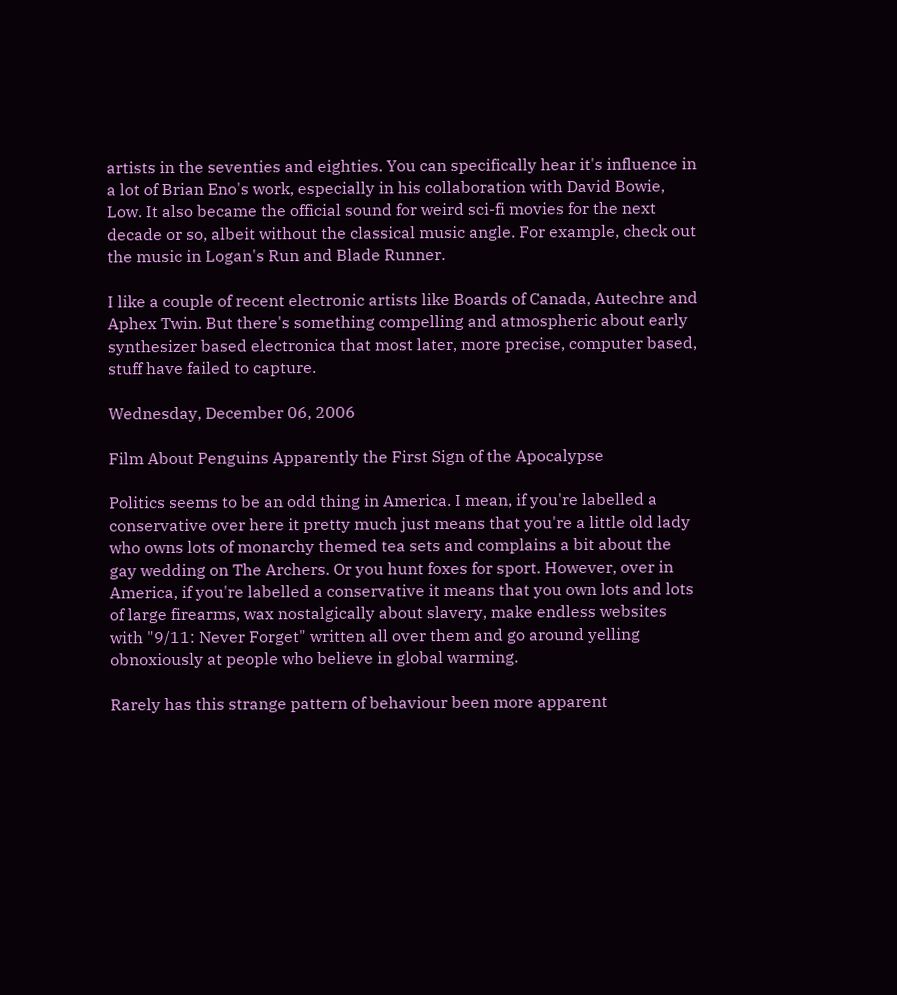artists in the seventies and eighties. You can specifically hear it's influence in a lot of Brian Eno's work, especially in his collaboration with David Bowie, Low. It also became the official sound for weird sci-fi movies for the next decade or so, albeit without the classical music angle. For example, check out the music in Logan's Run and Blade Runner.

I like a couple of recent electronic artists like Boards of Canada, Autechre and Aphex Twin. But there's something compelling and atmospheric about early synthesizer based electronica that most later, more precise, computer based, stuff have failed to capture.

Wednesday, December 06, 2006

Film About Penguins Apparently the First Sign of the Apocalypse

Politics seems to be an odd thing in America. I mean, if you're labelled a conservative over here it pretty much just means that you're a little old lady who owns lots of monarchy themed tea sets and complains a bit about the gay wedding on The Archers. Or you hunt foxes for sport. However, over in America, if you're labelled a conservative it means that you own lots and lots of large firearms, wax nostalgically about slavery, make endless websites with "9/11: Never Forget" written all over them and go around yelling obnoxiously at people who believe in global warming.

Rarely has this strange pattern of behaviour been more apparent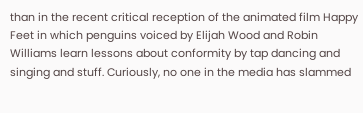than in the recent critical reception of the animated film Happy Feet in which penguins voiced by Elijah Wood and Robin Williams learn lessons about conformity by tap dancing and singing and stuff. Curiously, no one in the media has slammed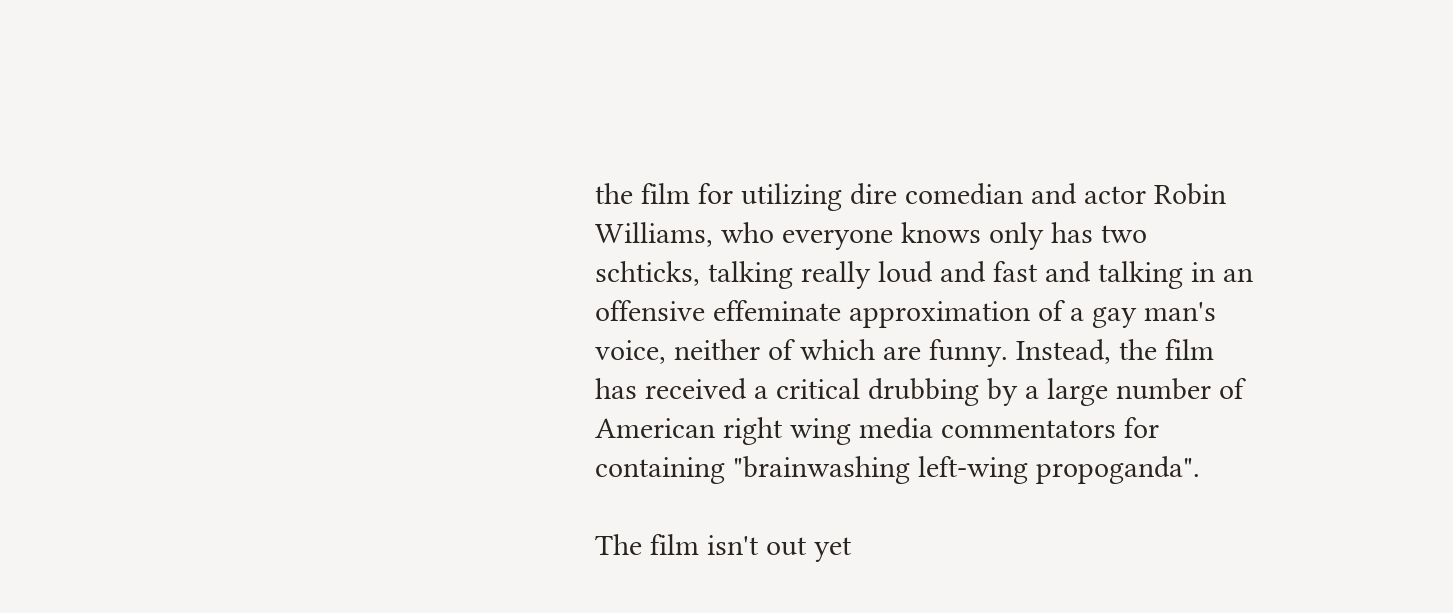the film for utilizing dire comedian and actor Robin Williams, who everyone knows only has two schticks, talking really loud and fast and talking in an offensive effeminate approximation of a gay man's voice, neither of which are funny. Instead, the film has received a critical drubbing by a large number of American right wing media commentators for containing "brainwashing left-wing propoganda".

The film isn't out yet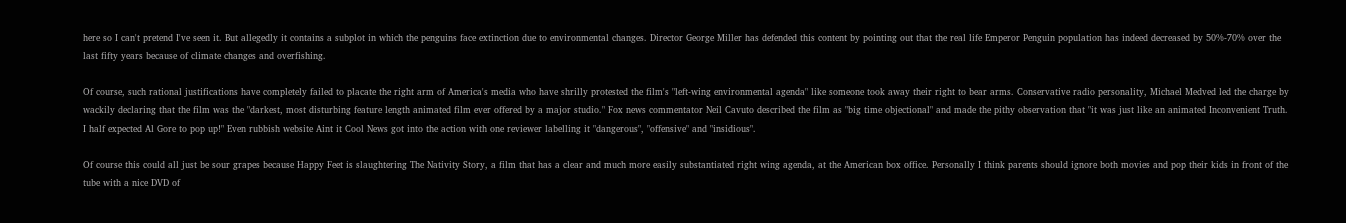here so I can't pretend I've seen it. But allegedly it contains a subplot in which the penguins face extinction due to environmental changes. Director George Miller has defended this content by pointing out that the real life Emperor Penguin population has indeed decreased by 50%-70% over the last fifty years because of climate changes and overfishing.

Of course, such rational justifications have completely failed to placate the right arm of America's media who have shrilly protested the film's "left-wing environmental agenda" like someone took away their right to bear arms. Conservative radio personality, Michael Medved led the charge by wackily declaring that the film was the "darkest, most disturbing feature length animated film ever offered by a major studio." Fox news commentator Neil Cavuto described the film as "big time objectional" and made the pithy observation that "it was just like an animated Inconvenient Truth. I half expected Al Gore to pop up!" Even rubbish website Aint it Cool News got into the action with one reviewer labelling it "dangerous", "offensive" and "insidious".

Of course this could all just be sour grapes because Happy Feet is slaughtering The Nativity Story, a film that has a clear and much more easily substantiated right wing agenda, at the American box office. Personally I think parents should ignore both movies and pop their kids in front of the tube with a nice DVD of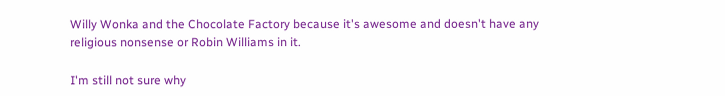Willy Wonka and the Chocolate Factory because it's awesome and doesn't have any religious nonsense or Robin Williams in it.

I'm still not sure why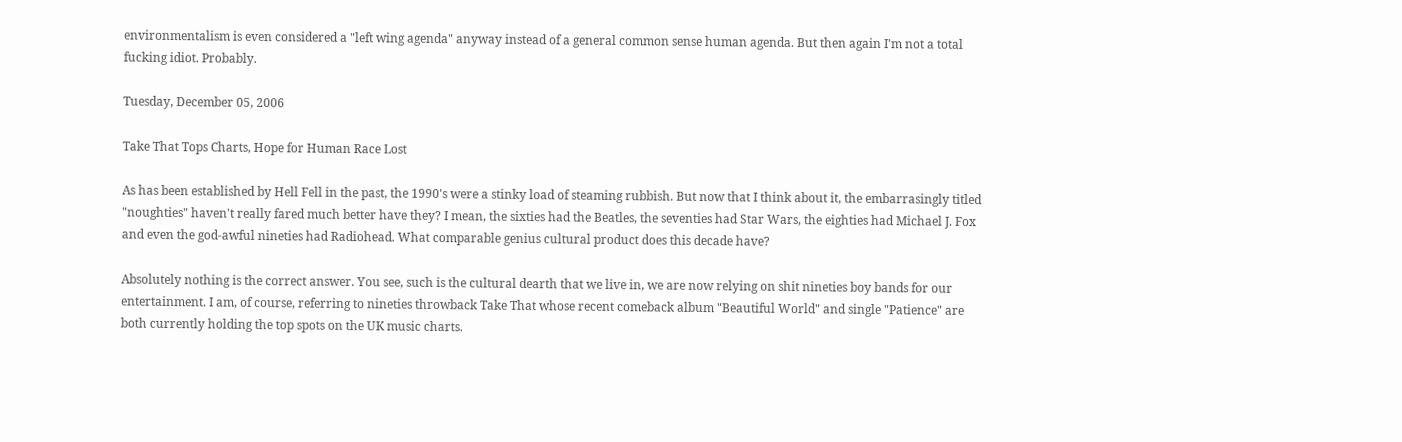environmentalism is even considered a "left wing agenda" anyway instead of a general common sense human agenda. But then again I'm not a total fucking idiot. Probably.

Tuesday, December 05, 2006

Take That Tops Charts, Hope for Human Race Lost

As has been established by Hell Fell in the past, the 1990's were a stinky load of steaming rubbish. But now that I think about it, the embarrasingly titled "noughties" haven't really fared much better have they? I mean, the sixties had the Beatles, the seventies had Star Wars, the eighties had Michael J. Fox and even the god-awful nineties had Radiohead. What comparable genius cultural product does this decade have?

Absolutely nothing is the correct answer. You see, such is the cultural dearth that we live in, we are now relying on shit nineties boy bands for our entertainment. I am, of course, referring to nineties throwback Take That whose recent comeback album "Beautiful World" and single "Patience" are both currently holding the top spots on the UK music charts.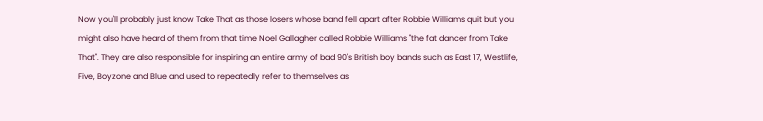Now you'll probably just know Take That as those losers whose band fell apart after Robbie Williams quit but you might also have heard of them from that time Noel Gallagher called Robbie Williams "the fat dancer from Take That". They are also responsible for inspiring an entire army of bad 90's British boy bands such as East 17, Westlife, Five, Boyzone and Blue and used to repeatedly refer to themselves as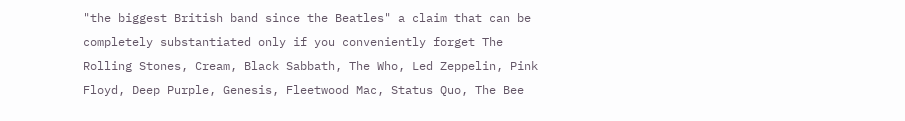"the biggest British band since the Beatles" a claim that can be completely substantiated only if you conveniently forget The Rolling Stones, Cream, Black Sabbath, The Who, Led Zeppelin, Pink Floyd, Deep Purple, Genesis, Fleetwood Mac, Status Quo, The Bee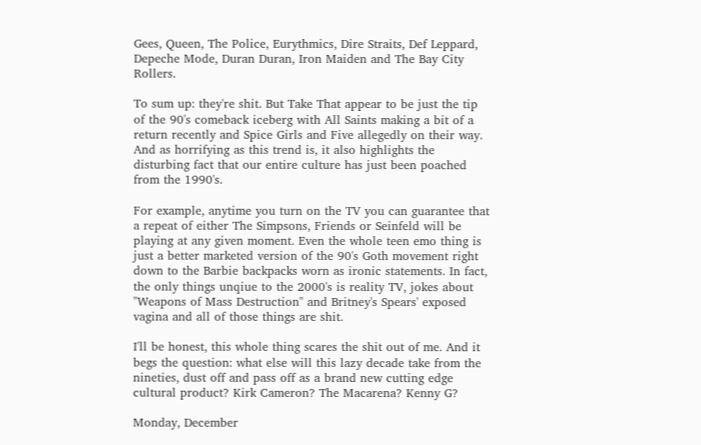Gees, Queen, The Police, Eurythmics, Dire Straits, Def Leppard, Depeche Mode, Duran Duran, Iron Maiden and The Bay City Rollers.

To sum up: they're shit. But Take That appear to be just the tip of the 90's comeback iceberg with All Saints making a bit of a return recently and Spice Girls and Five allegedly on their way. And as horrifying as this trend is, it also highlights the disturbing fact that our entire culture has just been poached from the 1990's.

For example, anytime you turn on the TV you can guarantee that a repeat of either The Simpsons, Friends or Seinfeld will be playing at any given moment. Even the whole teen emo thing is just a better marketed version of the 90's Goth movement right down to the Barbie backpacks worn as ironic statements. In fact, the only things unqiue to the 2000's is reality TV, jokes about "Weapons of Mass Destruction" and Britney's Spears' exposed vagina and all of those things are shit.

I'll be honest, this whole thing scares the shit out of me. And it begs the question: what else will this lazy decade take from the nineties, dust off and pass off as a brand new cutting edge cultural product? Kirk Cameron? The Macarena? Kenny G?

Monday, December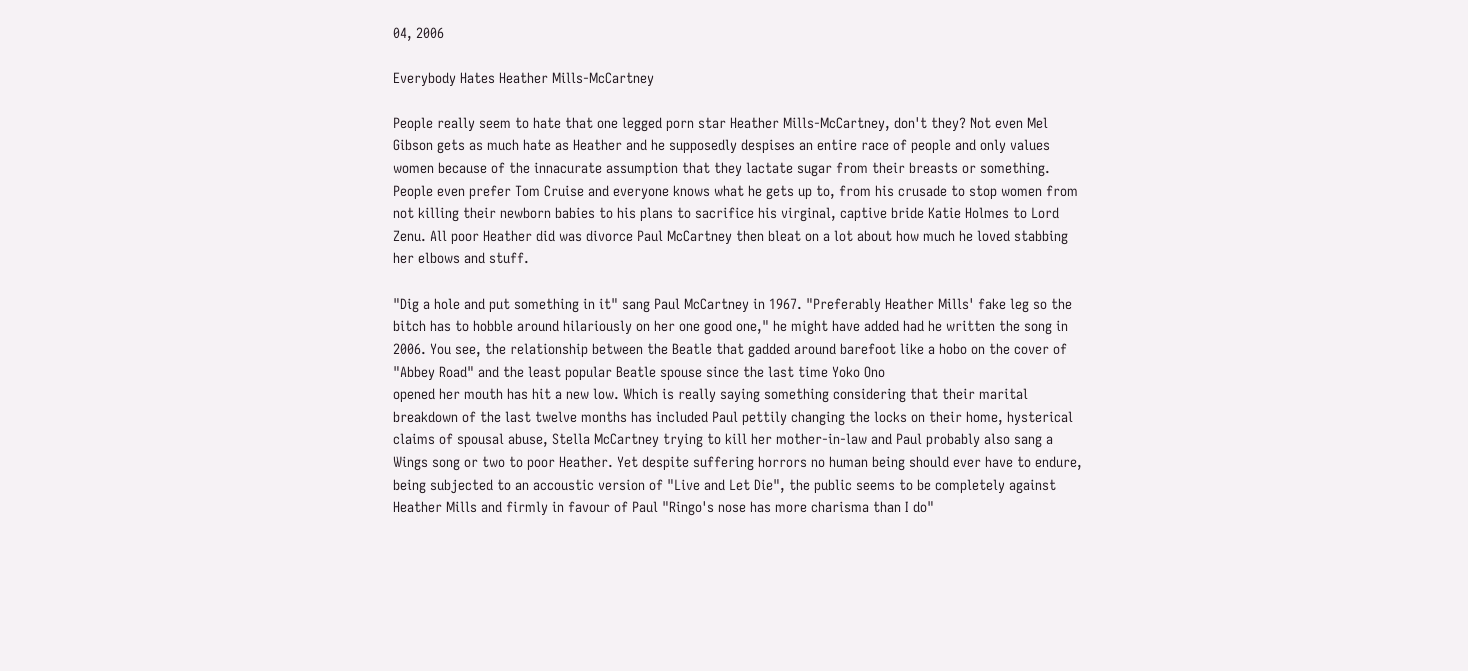04, 2006

Everybody Hates Heather Mills-McCartney

People really seem to hate that one legged porn star Heather Mills-McCartney, don't they? Not even Mel Gibson gets as much hate as Heather and he supposedly despises an entire race of people and only values women because of the innacurate assumption that they lactate sugar from their breasts or something. People even prefer Tom Cruise and everyone knows what he gets up to, from his crusade to stop women from not killing their newborn babies to his plans to sacrifice his virginal, captive bride Katie Holmes to Lord Zenu. All poor Heather did was divorce Paul McCartney then bleat on a lot about how much he loved stabbing her elbows and stuff.

"Dig a hole and put something in it" sang Paul McCartney in 1967. "Preferably Heather Mills' fake leg so the bitch has to hobble around hilariously on her one good one," he might have added had he written the song in 2006. You see, the relationship between the Beatle that gadded around barefoot like a hobo on the cover of "Abbey Road" and the least popular Beatle spouse since the last time Yoko Ono
opened her mouth has hit a new low. Which is really saying something considering that their marital breakdown of the last twelve months has included Paul pettily changing the locks on their home, hysterical claims of spousal abuse, Stella McCartney trying to kill her mother-in-law and Paul probably also sang a Wings song or two to poor Heather. Yet despite suffering horrors no human being should ever have to endure, being subjected to an accoustic version of "Live and Let Die", the public seems to be completely against Heather Mills and firmly in favour of Paul "Ringo's nose has more charisma than I do"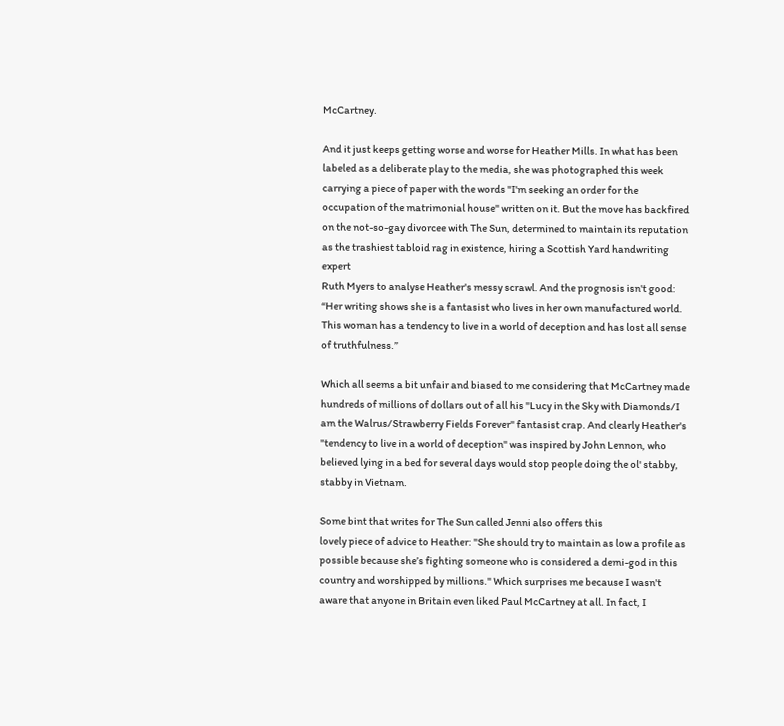McCartney.

And it just keeps getting worse and worse for Heather Mills. In what has been labeled as a deliberate play to the media, she was photographed this week carrying a piece of paper with the words "I'm seeking an order for the occupation of the matrimonial house" written on it. But the move has backfired on the not-so-gay divorcee with The Sun, determined to maintain its reputation as the trashiest tabloid rag in existence, hiring a Scottish Yard handwriting expert
Ruth Myers to analyse Heather's messy scrawl. And the prognosis isn't good: “Her writing shows she is a fantasist who lives in her own manufactured world. This woman has a tendency to live in a world of deception and has lost all sense of truthfulness.”

Which all seems a bit unfair and biased to me considering that McCartney made hundreds of millions of dollars out of all his "Lucy in the Sky with Diamonds/I am the Walrus/Strawberry Fields Forever" fantasist crap. And clearly Heather's "tendency to live in a world of deception" was inspired by John Lennon, who believed lying in a bed for several days would stop people doing the ol' stabby, stabby in Vietnam.

Some bint that writes for The Sun called Jenni also offers this
lovely piece of advice to Heather: "She should try to maintain as low a profile as possible because she’s fighting someone who is considered a demi-god in this country and worshipped by millions." Which surprises me because I wasn't aware that anyone in Britain even liked Paul McCartney at all. In fact, I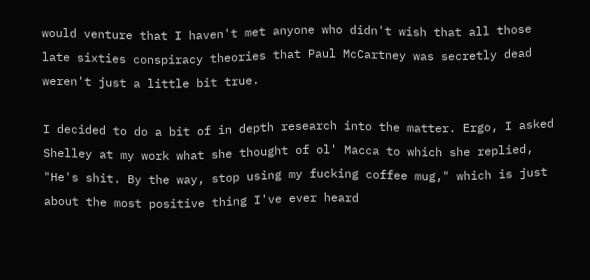would venture that I haven't met anyone who didn't wish that all those late sixties conspiracy theories that Paul McCartney was secretly dead weren't just a little bit true.

I decided to do a bit of in depth research into the matter. Ergo, I asked Shelley at my work what she thought of ol' Macca to which she replied, "He's shit. By the way, stop using my fucking coffee mug," which is just about the most positive thing I've ever heard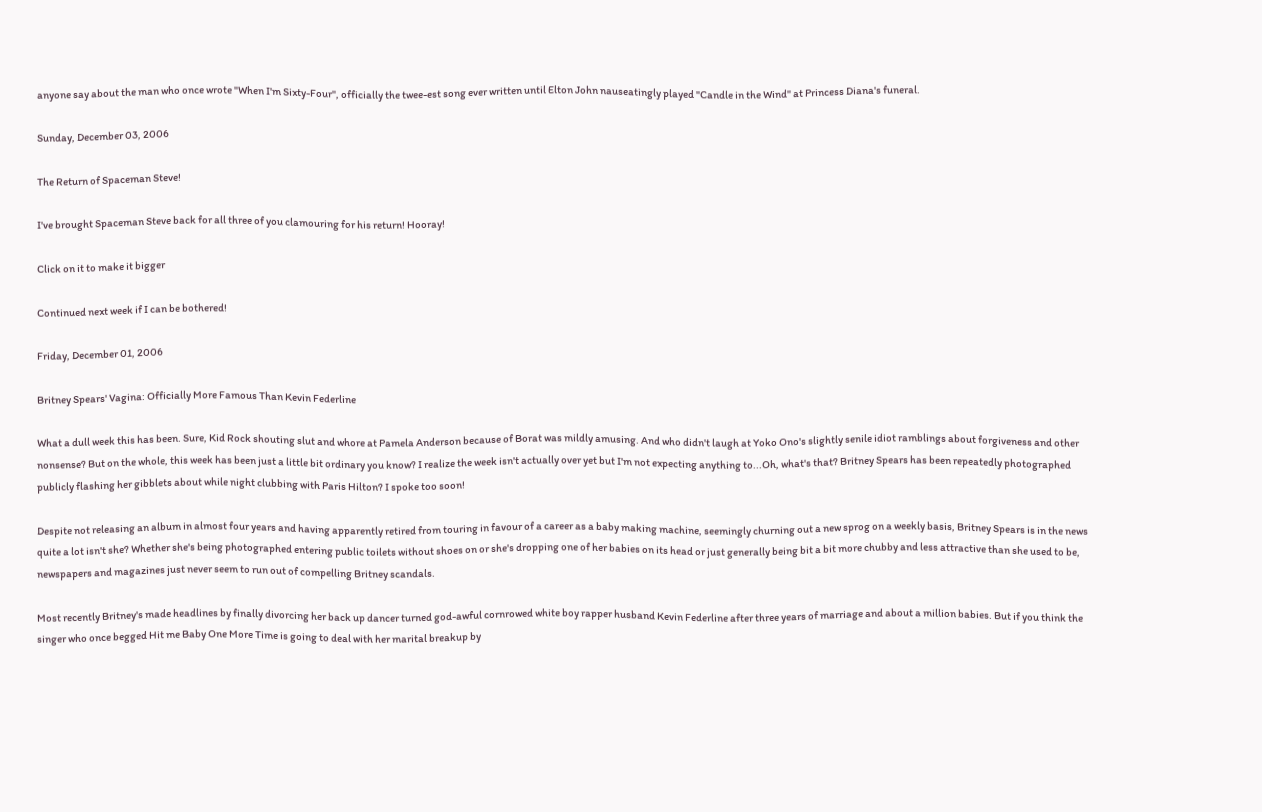anyone say about the man who once wrote "When I'm Sixty-Four", officially the twee-est song ever written until Elton John nauseatingly played "Candle in the Wind" at Princess Diana's funeral.

Sunday, December 03, 2006

The Return of Spaceman Steve!

I've brought Spaceman Steve back for all three of you clamouring for his return! Hooray!

Click on it to make it bigger

Continued next week if I can be bothered!

Friday, December 01, 2006

Britney Spears' Vagina: Officially More Famous Than Kevin Federline

What a dull week this has been. Sure, Kid Rock shouting slut and whore at Pamela Anderson because of Borat was mildly amusing. And who didn't laugh at Yoko Ono's slightly senile idiot ramblings about forgiveness and other nonsense? But on the whole, this week has been just a little bit ordinary you know? I realize the week isn't actually over yet but I'm not expecting anything to...Oh, what's that? Britney Spears has been repeatedly photographed publicly flashing her gibblets about while night clubbing with Paris Hilton? I spoke too soon!

Despite not releasing an album in almost four years and having apparently retired from touring in favour of a career as a baby making machine, seemingly churning out a new sprog on a weekly basis, Britney Spears is in the news quite a lot isn't she? Whether she's being photographed entering public toilets without shoes on or she's dropping one of her babies on its head or just generally being bit a bit more chubby and less attractive than she used to be, newspapers and magazines just never seem to run out of compelling Britney scandals.

Most recently Britney's made headlines by finally divorcing her back up dancer turned god-awful cornrowed white boy rapper husband Kevin Federline after three years of marriage and about a million babies. But if you think the singer who once begged Hit me Baby One More Time is going to deal with her marital breakup by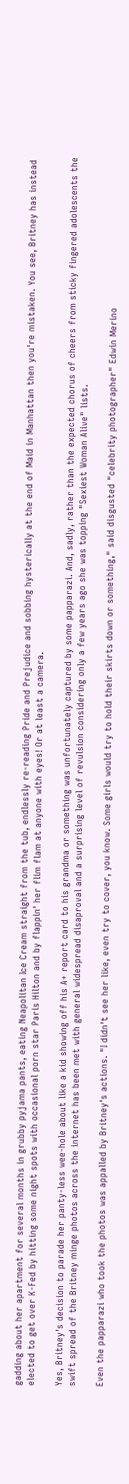gadding about her apartment for several months in grubby pyjama pants, eating Neapolitan Ice Cream straight from the tub, endlessly re-reading Pride and Prejudice and sobbing hysterically at the end of Maid in Manhattan then you're mistaken. You see, Britney has instead elected to get over K-Fed by hitting some night spots with occasional porn star Paris Hilton and by flappin' her flim flam at anyone with eyes! Or at least a camera.

Yes, Britney's decision to parade her panty-less wee-hole about like a kid showing off his A+ report card to his grandma or something was unfortunately captured by some papparazi. And, sadly, rather than the expected chorus of cheers from sticky fingered adolescents the swift spread of the Britney minge photos across the internet has been met with general widespread disaproval and a surprising level of revulsion considering only a few years ago she was topping "Sexiest Woman Alive" lists.

Even the papparazi who took the photos was appalled by Britney's actions. "I didn't see her like, even try to cover, you know. Some girls would try to hold their skirts down or something," said disgusted "celebrity photographer" Edwin Merino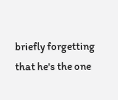briefly forgetting that he's the one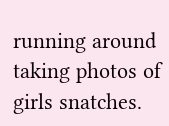running around taking photos of girls snatches.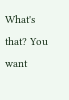What's that? You want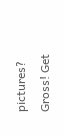pictures? Gross! Get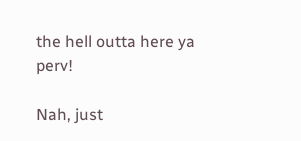the hell outta here ya perv!

Nah, just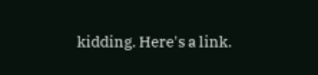kidding. Here's a link.